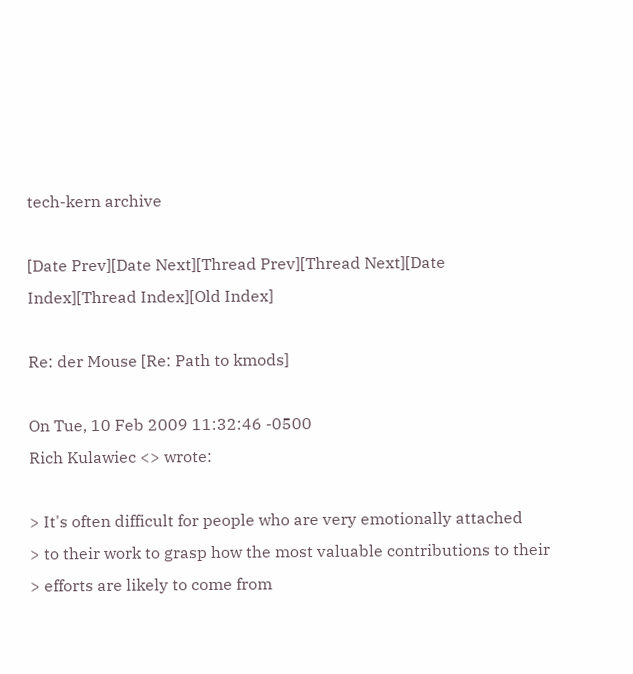tech-kern archive

[Date Prev][Date Next][Thread Prev][Thread Next][Date Index][Thread Index][Old Index]

Re: der Mouse [Re: Path to kmods]

On Tue, 10 Feb 2009 11:32:46 -0500
Rich Kulawiec <> wrote:

> It's often difficult for people who are very emotionally attached
> to their work to grasp how the most valuable contributions to their
> efforts are likely to come from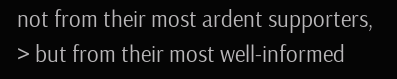not from their most ardent supporters,
> but from their most well-informed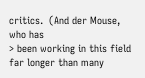critics.  (And der Mouse, who has
> been working in this field far longer than many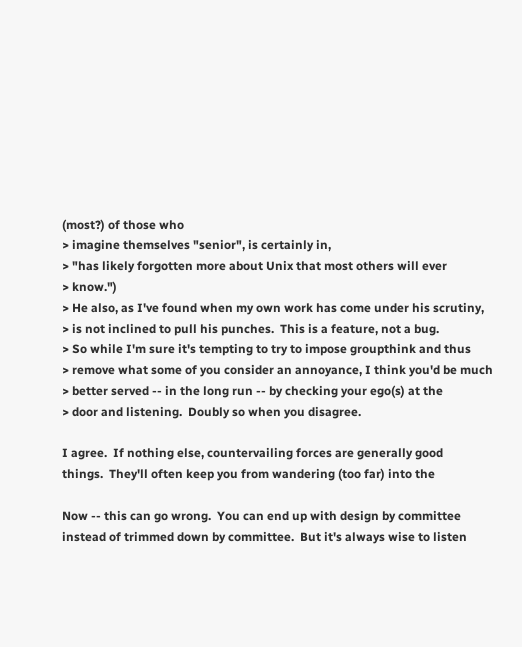(most?) of those who
> imagine themselves "senior", is certainly in,
> "has likely forgotten more about Unix that most others will ever
> know.")
> He also, as I've found when my own work has come under his scrutiny,
> is not inclined to pull his punches.  This is a feature, not a bug.
> So while I'm sure it's tempting to try to impose groupthink and thus
> remove what some of you consider an annoyance, I think you'd be much
> better served -- in the long run -- by checking your ego(s) at the
> door and listening.  Doubly so when you disagree.

I agree.  If nothing else, countervailing forces are generally good
things.  They'll often keep you from wandering (too far) into the

Now -- this can go wrong.  You can end up with design by committee
instead of trimmed down by committee.  But it's always wise to listen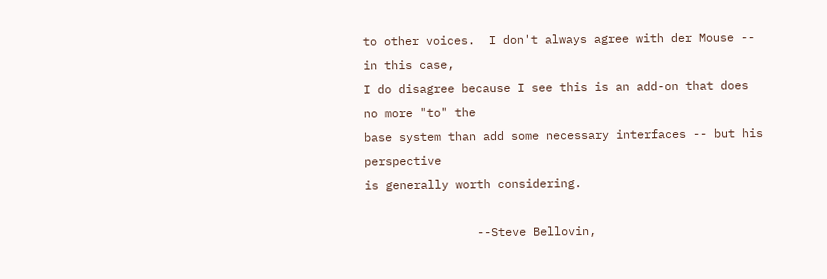to other voices.  I don't always agree with der Mouse -- in this case,
I do disagree because I see this is an add-on that does no more "to" the
base system than add some necessary interfaces -- but his perspective
is generally worth considering.

                --Steve Bellovin,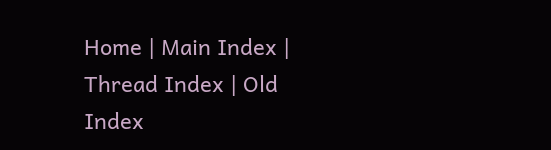Home | Main Index | Thread Index | Old Index